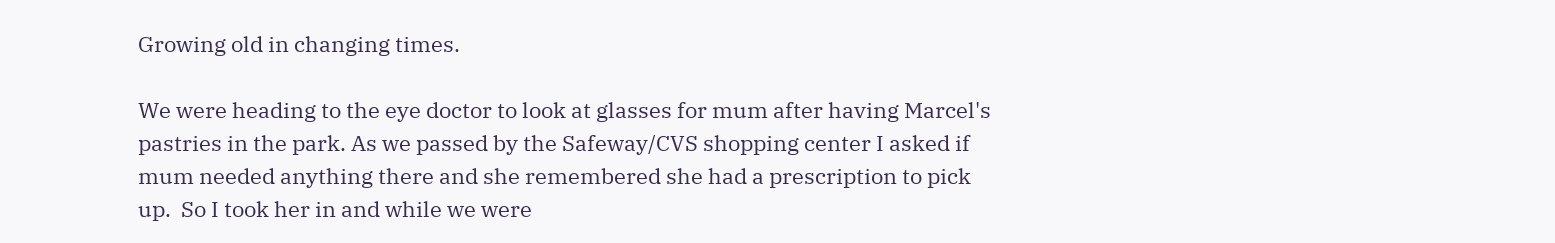Growing old in changing times.

We were heading to the eye doctor to look at glasses for mum after having Marcel's pastries in the park. As we passed by the Safeway/CVS shopping center I asked if mum needed anything there and she remembered she had a prescription to pick up.  So I took her in and while we were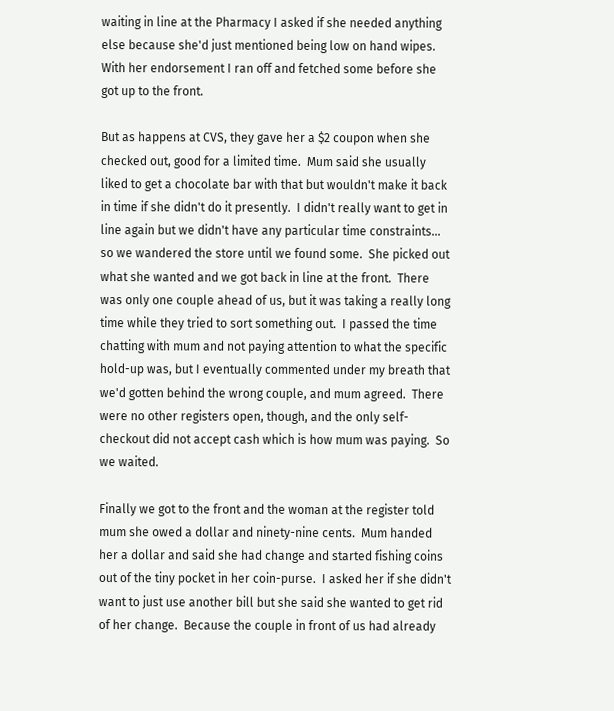waiting in line at the Pharmacy I asked if she needed anything else because she'd just mentioned being low on hand wipes. With her endorsement I ran off and fetched some before she got up to the front.

But as happens at CVS, they gave her a $2 coupon when she checked out, good for a limited time.  Mum said she usually liked to get a chocolate bar with that but wouldn't make it back in time if she didn't do it presently.  I didn't really want to get in line again but we didn't have any particular time constraints... so we wandered the store until we found some.  She picked out what she wanted and we got back in line at the front.  There was only one couple ahead of us, but it was taking a really long time while they tried to sort something out.  I passed the time chatting with mum and not paying attention to what the specific hold-up was, but I eventually commented under my breath that we'd gotten behind the wrong couple, and mum agreed.  There were no other registers open, though, and the only self-checkout did not accept cash which is how mum was paying.  So we waited.

Finally we got to the front and the woman at the register told mum she owed a dollar and ninety-nine cents.  Mum handed her a dollar and said she had change and started fishing coins out of the tiny pocket in her coin-purse.  I asked her if she didn't want to just use another bill but she said she wanted to get rid of her change.  Because the couple in front of us had already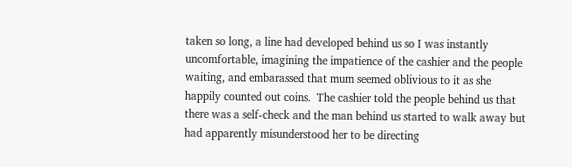taken so long, a line had developed behind us so I was instantly uncomfortable, imagining the impatience of the cashier and the people waiting, and embarassed that mum seemed oblivious to it as she happily counted out coins.  The cashier told the people behind us that there was a self-check and the man behind us started to walk away but had apparently misunderstood her to be directing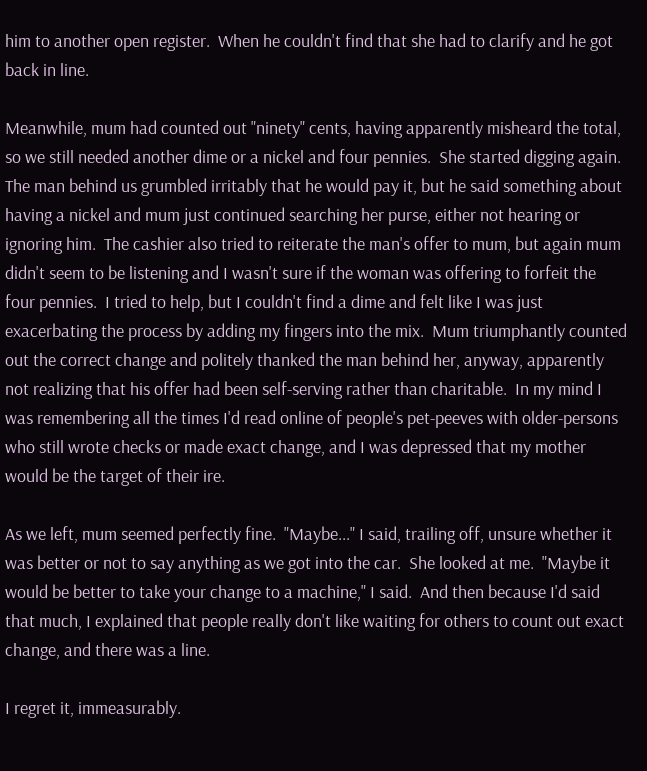him to another open register.  When he couldn't find that she had to clarify and he got back in line.

Meanwhile, mum had counted out "ninety" cents, having apparently misheard the total, so we still needed another dime or a nickel and four pennies.  She started digging again.  The man behind us grumbled irritably that he would pay it, but he said something about having a nickel and mum just continued searching her purse, either not hearing or ignoring him.  The cashier also tried to reiterate the man's offer to mum, but again mum didn't seem to be listening and I wasn't sure if the woman was offering to forfeit the four pennies.  I tried to help, but I couldn't find a dime and felt like I was just exacerbating the process by adding my fingers into the mix.  Mum triumphantly counted out the correct change and politely thanked the man behind her, anyway, apparently not realizing that his offer had been self-serving rather than charitable.  In my mind I was remembering all the times I'd read online of people's pet-peeves with older-persons who still wrote checks or made exact change, and I was depressed that my mother would be the target of their ire.

As we left, mum seemed perfectly fine.  "Maybe..." I said, trailing off, unsure whether it was better or not to say anything as we got into the car.  She looked at me.  "Maybe it would be better to take your change to a machine," I said.  And then because I'd said that much, I explained that people really don't like waiting for others to count out exact change, and there was a line.

I regret it, immeasurably.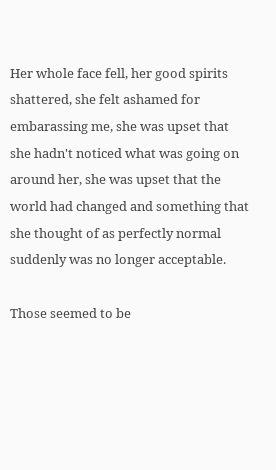Her whole face fell, her good spirits shattered, she felt ashamed for embarassing me, she was upset that she hadn't noticed what was going on around her, she was upset that the world had changed and something that she thought of as perfectly normal suddenly was no longer acceptable.

Those seemed to be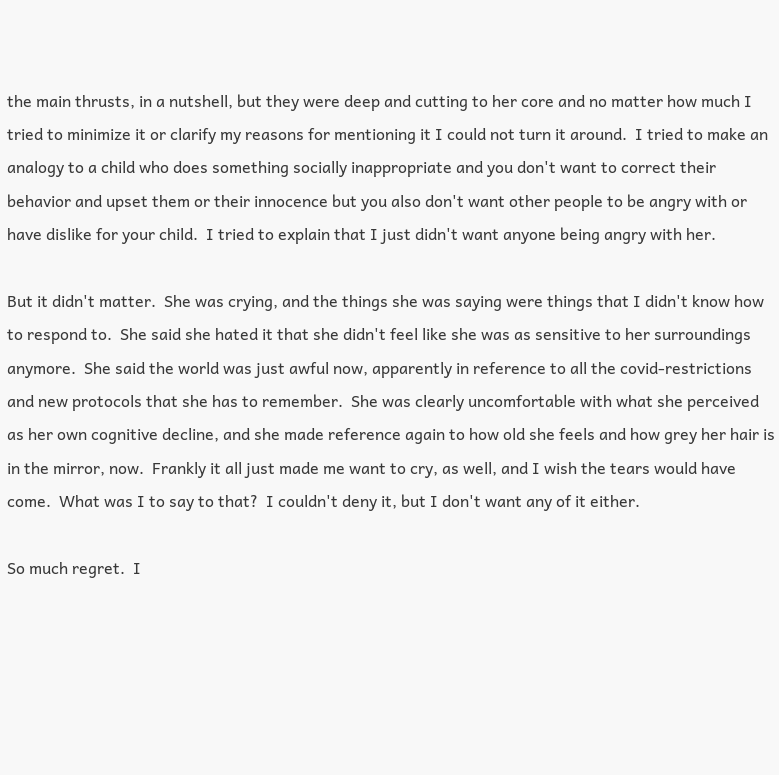the main thrusts, in a nutshell, but they were deep and cutting to her core and no matter how much I tried to minimize it or clarify my reasons for mentioning it I could not turn it around.  I tried to make an analogy to a child who does something socially inappropriate and you don't want to correct their behavior and upset them or their innocence but you also don't want other people to be angry with or have dislike for your child.  I tried to explain that I just didn't want anyone being angry with her.

But it didn't matter.  She was crying, and the things she was saying were things that I didn't know how to respond to.  She said she hated it that she didn't feel like she was as sensitive to her surroundings anymore.  She said the world was just awful now, apparently in reference to all the covid-restrictions and new protocols that she has to remember.  She was clearly uncomfortable with what she perceived as her own cognitive decline, and she made reference again to how old she feels and how grey her hair is in the mirror, now.  Frankly it all just made me want to cry, as well, and I wish the tears would have come.  What was I to say to that?  I couldn't deny it, but I don't want any of it either.

So much regret.  I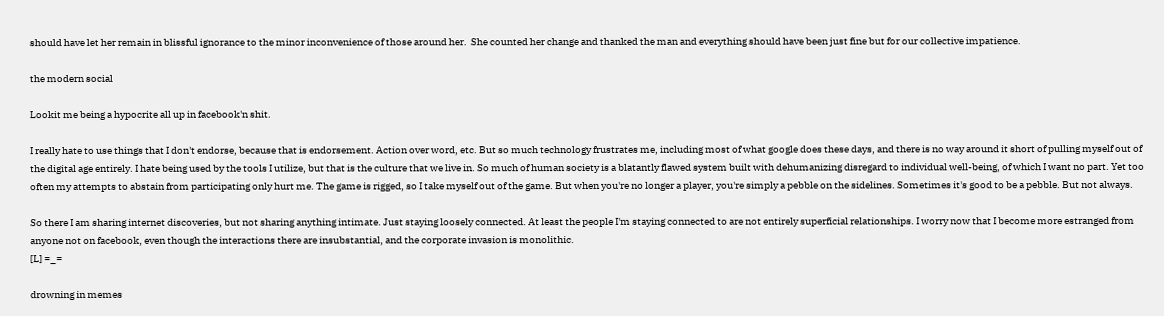should have let her remain in blissful ignorance to the minor inconvenience of those around her.  She counted her change and thanked the man and everything should have been just fine but for our collective impatience.

the modern social

Lookit me being a hypocrite all up in facebook'n shit.

I really hate to use things that I don't endorse, because that is endorsement. Action over word, etc. But so much technology frustrates me, including most of what google does these days, and there is no way around it short of pulling myself out of the digital age entirely. I hate being used by the tools I utilize, but that is the culture that we live in. So much of human society is a blatantly flawed system built with dehumanizing disregard to individual well-being, of which I want no part. Yet too often my attempts to abstain from participating only hurt me. The game is rigged, so I take myself out of the game. But when you're no longer a player, you're simply a pebble on the sidelines. Sometimes it's good to be a pebble. But not always.

So there I am sharing internet discoveries, but not sharing anything intimate. Just staying loosely connected. At least the people I'm staying connected to are not entirely superficial relationships. I worry now that I become more estranged from anyone not on facebook, even though the interactions there are insubstantial, and the corporate invasion is monolithic.
[L] =_=

drowning in memes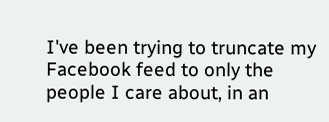I've been trying to truncate my Facebook feed to only the people I care about, in an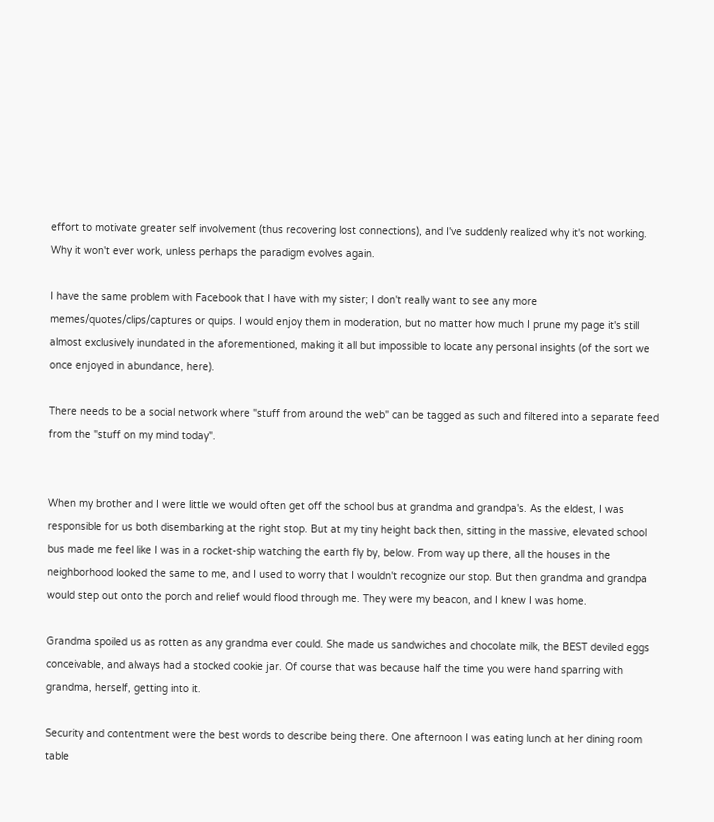effort to motivate greater self involvement (thus recovering lost connections), and I've suddenly realized why it's not working. Why it won't ever work, unless perhaps the paradigm evolves again.

I have the same problem with Facebook that I have with my sister; I don't really want to see any more memes/quotes/clips/captures or quips. I would enjoy them in moderation, but no matter how much I prune my page it's still almost exclusively inundated in the aforementioned, making it all but impossible to locate any personal insights (of the sort we once enjoyed in abundance, here).

There needs to be a social network where "stuff from around the web" can be tagged as such and filtered into a separate feed from the "stuff on my mind today".


When my brother and I were little we would often get off the school bus at grandma and grandpa's. As the eldest, I was responsible for us both disembarking at the right stop. But at my tiny height back then, sitting in the massive, elevated school bus made me feel like I was in a rocket-ship watching the earth fly by, below. From way up there, all the houses in the neighborhood looked the same to me, and I used to worry that I wouldn't recognize our stop. But then grandma and grandpa would step out onto the porch and relief would flood through me. They were my beacon, and I knew I was home.

Grandma spoiled us as rotten as any grandma ever could. She made us sandwiches and chocolate milk, the BEST deviled eggs conceivable, and always had a stocked cookie jar. Of course that was because half the time you were hand sparring with grandma, herself, getting into it.

Security and contentment were the best words to describe being there. One afternoon I was eating lunch at her dining room table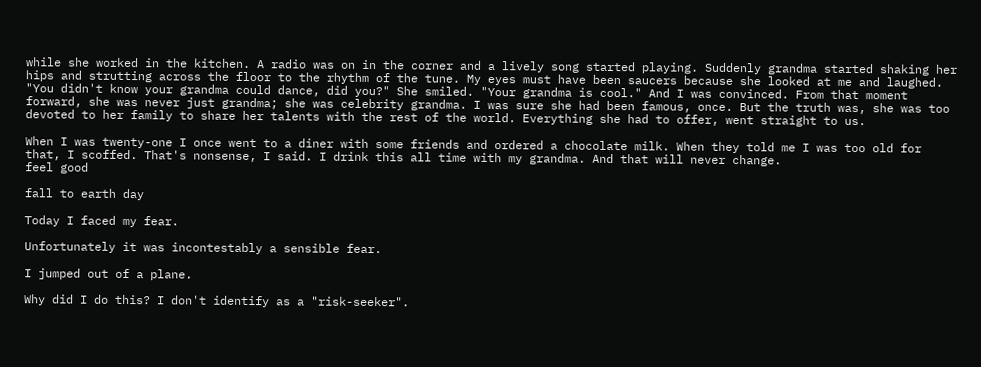while she worked in the kitchen. A radio was on in the corner and a lively song started playing. Suddenly grandma started shaking her hips and strutting across the floor to the rhythm of the tune. My eyes must have been saucers because she looked at me and laughed. "You didn't know your grandma could dance, did you?" She smiled. "Your grandma is cool." And I was convinced. From that moment forward, she was never just grandma; she was celebrity grandma. I was sure she had been famous, once. But the truth was, she was too devoted to her family to share her talents with the rest of the world. Everything she had to offer, went straight to us.

When I was twenty-one I once went to a diner with some friends and ordered a chocolate milk. When they told me I was too old for that, I scoffed. That's nonsense, I said. I drink this all time with my grandma. And that will never change.
feel good

fall to earth day

Today I faced my fear.

Unfortunately it was incontestably a sensible fear.

I jumped out of a plane.

Why did I do this? I don't identify as a "risk-seeker".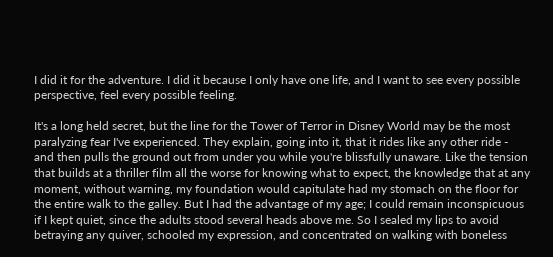I did it for the adventure. I did it because I only have one life, and I want to see every possible perspective, feel every possible feeling.

It's a long held secret, but the line for the Tower of Terror in Disney World may be the most paralyzing fear I've experienced. They explain, going into it, that it rides like any other ride - and then pulls the ground out from under you while you're blissfully unaware. Like the tension that builds at a thriller film all the worse for knowing what to expect, the knowledge that at any moment, without warning, my foundation would capitulate had my stomach on the floor for the entire walk to the galley. But I had the advantage of my age; I could remain inconspicuous if I kept quiet, since the adults stood several heads above me. So I sealed my lips to avoid betraying any quiver, schooled my expression, and concentrated on walking with boneless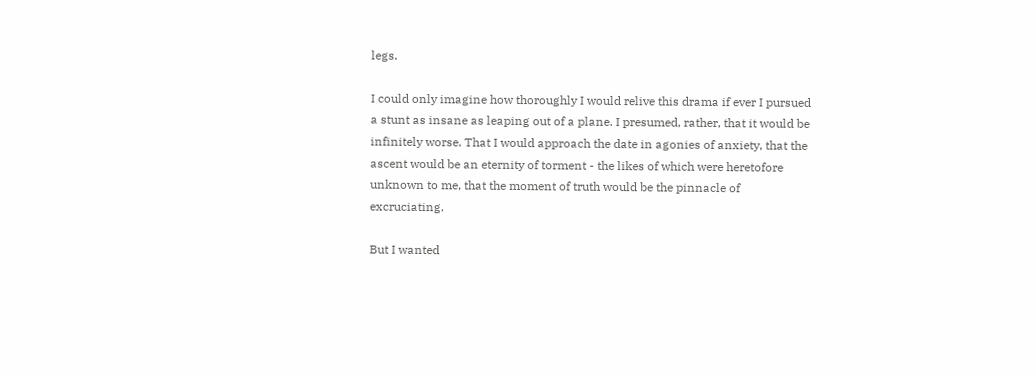legs.

I could only imagine how thoroughly I would relive this drama if ever I pursued a stunt as insane as leaping out of a plane. I presumed, rather, that it would be infinitely worse. That I would approach the date in agonies of anxiety, that the ascent would be an eternity of torment - the likes of which were heretofore unknown to me, that the moment of truth would be the pinnacle of excruciating.

But I wanted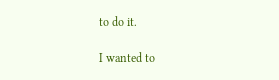to do it.

I wanted to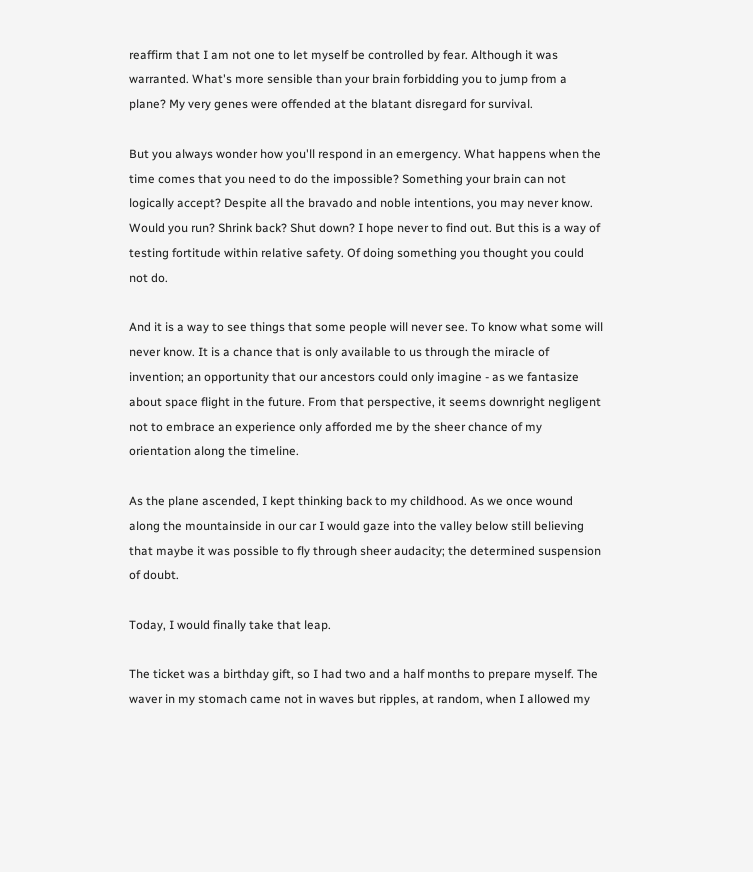reaffirm that I am not one to let myself be controlled by fear. Although it was warranted. What's more sensible than your brain forbidding you to jump from a plane? My very genes were offended at the blatant disregard for survival.

But you always wonder how you'll respond in an emergency. What happens when the time comes that you need to do the impossible? Something your brain can not logically accept? Despite all the bravado and noble intentions, you may never know. Would you run? Shrink back? Shut down? I hope never to find out. But this is a way of testing fortitude within relative safety. Of doing something you thought you could not do.

And it is a way to see things that some people will never see. To know what some will never know. It is a chance that is only available to us through the miracle of invention; an opportunity that our ancestors could only imagine - as we fantasize about space flight in the future. From that perspective, it seems downright negligent not to embrace an experience only afforded me by the sheer chance of my orientation along the timeline.

As the plane ascended, I kept thinking back to my childhood. As we once wound along the mountainside in our car I would gaze into the valley below still believing that maybe it was possible to fly through sheer audacity; the determined suspension of doubt.

Today, I would finally take that leap.

The ticket was a birthday gift, so I had two and a half months to prepare myself. The waver in my stomach came not in waves but ripples, at random, when I allowed my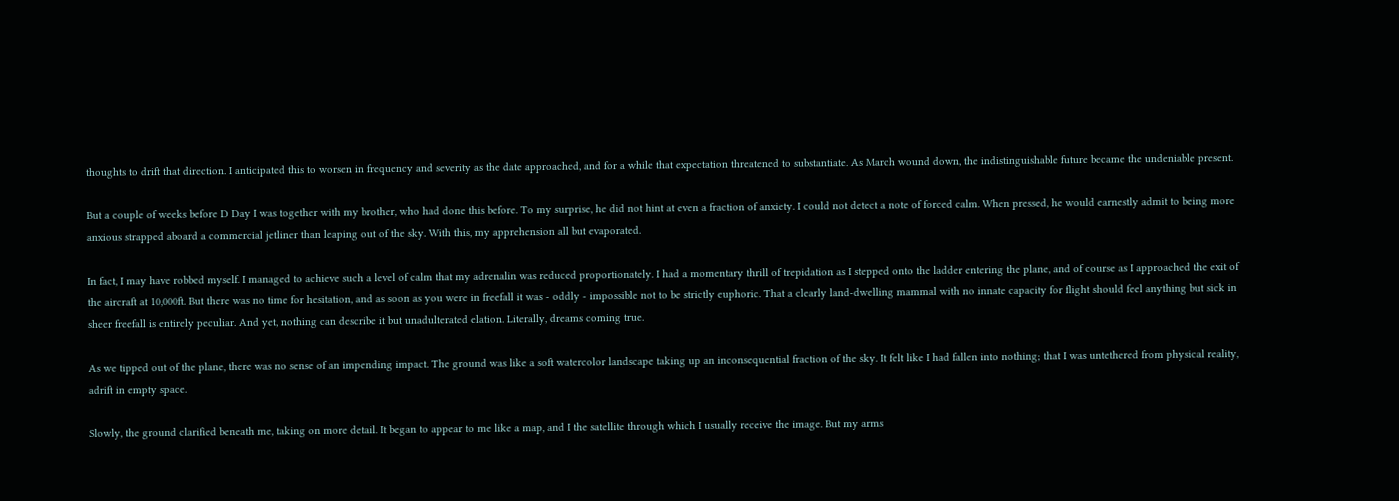thoughts to drift that direction. I anticipated this to worsen in frequency and severity as the date approached, and for a while that expectation threatened to substantiate. As March wound down, the indistinguishable future became the undeniable present.

But a couple of weeks before D Day I was together with my brother, who had done this before. To my surprise, he did not hint at even a fraction of anxiety. I could not detect a note of forced calm. When pressed, he would earnestly admit to being more anxious strapped aboard a commercial jetliner than leaping out of the sky. With this, my apprehension all but evaporated.

In fact, I may have robbed myself. I managed to achieve such a level of calm that my adrenalin was reduced proportionately. I had a momentary thrill of trepidation as I stepped onto the ladder entering the plane, and of course as I approached the exit of the aircraft at 10,000ft. But there was no time for hesitation, and as soon as you were in freefall it was - oddly - impossible not to be strictly euphoric. That a clearly land-dwelling mammal with no innate capacity for flight should feel anything but sick in sheer freefall is entirely peculiar. And yet, nothing can describe it but unadulterated elation. Literally, dreams coming true.

As we tipped out of the plane, there was no sense of an impending impact. The ground was like a soft watercolor landscape taking up an inconsequential fraction of the sky. It felt like I had fallen into nothing; that I was untethered from physical reality, adrift in empty space.

Slowly, the ground clarified beneath me, taking on more detail. It began to appear to me like a map, and I the satellite through which I usually receive the image. But my arms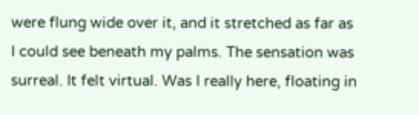were flung wide over it, and it stretched as far as I could see beneath my palms. The sensation was surreal. It felt virtual. Was I really here, floating in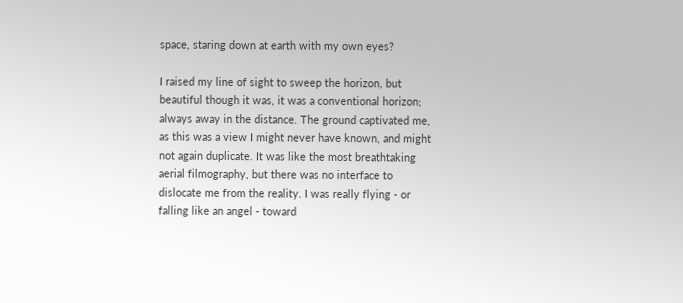space, staring down at earth with my own eyes?

I raised my line of sight to sweep the horizon, but beautiful though it was, it was a conventional horizon; always away in the distance. The ground captivated me, as this was a view I might never have known, and might not again duplicate. It was like the most breathtaking aerial filmography, but there was no interface to dislocate me from the reality. I was really flying - or falling like an angel - toward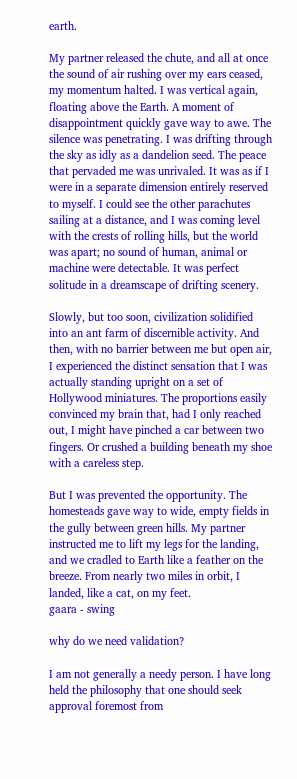earth.

My partner released the chute, and all at once the sound of air rushing over my ears ceased, my momentum halted. I was vertical again, floating above the Earth. A moment of disappointment quickly gave way to awe. The silence was penetrating. I was drifting through the sky as idly as a dandelion seed. The peace that pervaded me was unrivaled. It was as if I were in a separate dimension entirely reserved to myself. I could see the other parachutes sailing at a distance, and I was coming level with the crests of rolling hills, but the world was apart; no sound of human, animal or machine were detectable. It was perfect solitude in a dreamscape of drifting scenery.

Slowly, but too soon, civilization solidified into an ant farm of discernible activity. And then, with no barrier between me but open air, I experienced the distinct sensation that I was actually standing upright on a set of Hollywood miniatures. The proportions easily convinced my brain that, had I only reached out, I might have pinched a car between two fingers. Or crushed a building beneath my shoe with a careless step.

But I was prevented the opportunity. The homesteads gave way to wide, empty fields in the gully between green hills. My partner instructed me to lift my legs for the landing, and we cradled to Earth like a feather on the breeze. From nearly two miles in orbit, I landed, like a cat, on my feet.
gaara - swing

why do we need validation?

I am not generally a needy person. I have long held the philosophy that one should seek approval foremost from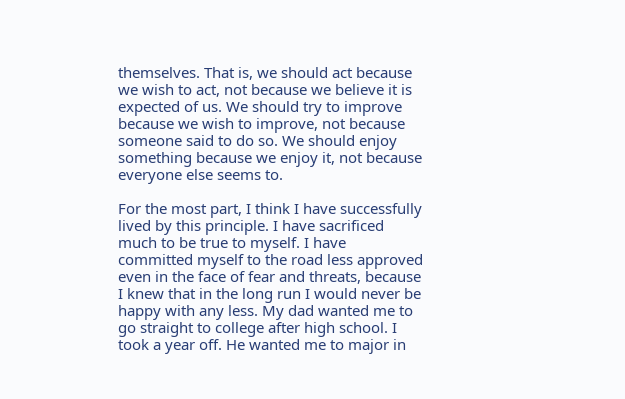themselves. That is, we should act because we wish to act, not because we believe it is expected of us. We should try to improve because we wish to improve, not because someone said to do so. We should enjoy something because we enjoy it, not because everyone else seems to.

For the most part, I think I have successfully lived by this principle. I have sacrificed much to be true to myself. I have committed myself to the road less approved even in the face of fear and threats, because I knew that in the long run I would never be happy with any less. My dad wanted me to go straight to college after high school. I took a year off. He wanted me to major in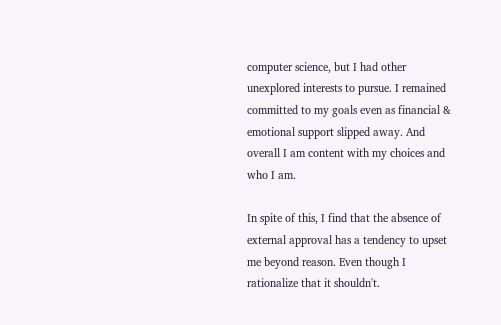computer science, but I had other unexplored interests to pursue. I remained committed to my goals even as financial & emotional support slipped away. And overall I am content with my choices and who I am.

In spite of this, I find that the absence of external approval has a tendency to upset me beyond reason. Even though I rationalize that it shouldn't.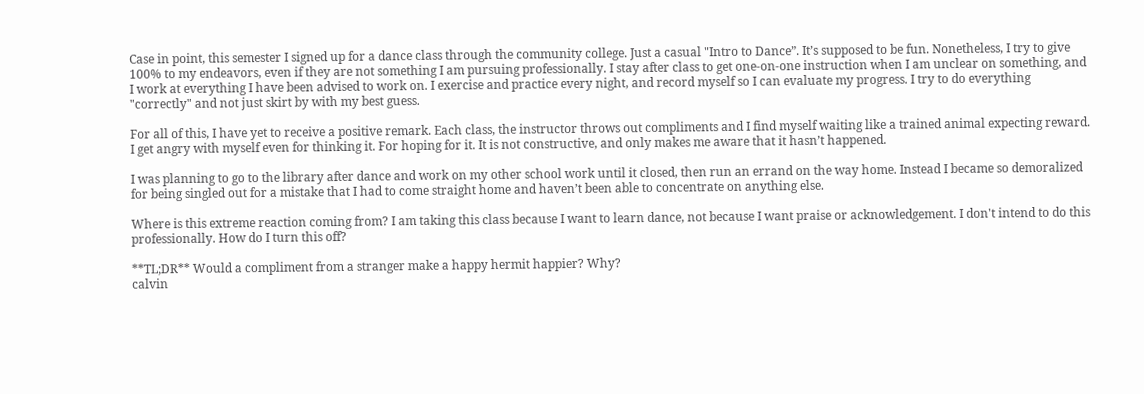Case in point, this semester I signed up for a dance class through the community college. Just a casual "Intro to Dance”. It’s supposed to be fun. Nonetheless, I try to give 100% to my endeavors, even if they are not something I am pursuing professionally. I stay after class to get one-on-one instruction when I am unclear on something, and I work at everything I have been advised to work on. I exercise and practice every night, and record myself so I can evaluate my progress. I try to do everything "correctly" and not just skirt by with my best guess.

For all of this, I have yet to receive a positive remark. Each class, the instructor throws out compliments and I find myself waiting like a trained animal expecting reward. I get angry with myself even for thinking it. For hoping for it. It is not constructive, and only makes me aware that it hasn’t happened.

I was planning to go to the library after dance and work on my other school work until it closed, then run an errand on the way home. Instead I became so demoralized for being singled out for a mistake that I had to come straight home and haven’t been able to concentrate on anything else.

Where is this extreme reaction coming from? I am taking this class because I want to learn dance, not because I want praise or acknowledgement. I don't intend to do this professionally. How do I turn this off?

**TL;DR** Would a compliment from a stranger make a happy hermit happier? Why?
calvin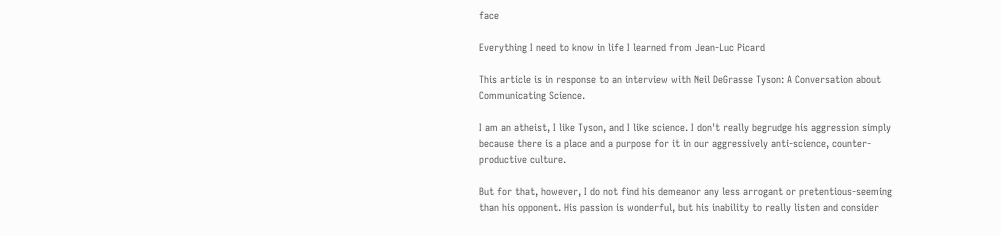face

Everything I need to know in life I learned from Jean-Luc Picard

This article is in response to an interview with Neil DeGrasse Tyson: A Conversation about Communicating Science.

I am an atheist, I like Tyson, and I like science. I don't really begrudge his aggression simply because there is a place and a purpose for it in our aggressively anti-science, counter-productive culture.

But for that, however, I do not find his demeanor any less arrogant or pretentious-seeming than his opponent. His passion is wonderful, but his inability to really listen and consider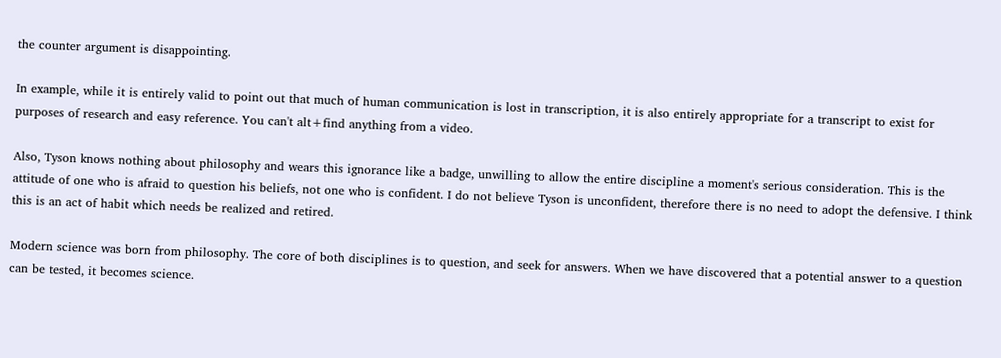the counter argument is disappointing.

In example, while it is entirely valid to point out that much of human communication is lost in transcription, it is also entirely appropriate for a transcript to exist for purposes of research and easy reference. You can't alt+find anything from a video.

Also, Tyson knows nothing about philosophy and wears this ignorance like a badge, unwilling to allow the entire discipline a moment's serious consideration. This is the attitude of one who is afraid to question his beliefs, not one who is confident. I do not believe Tyson is unconfident, therefore there is no need to adopt the defensive. I think this is an act of habit which needs be realized and retired.

Modern science was born from philosophy. The core of both disciplines is to question, and seek for answers. When we have discovered that a potential answer to a question can be tested, it becomes science.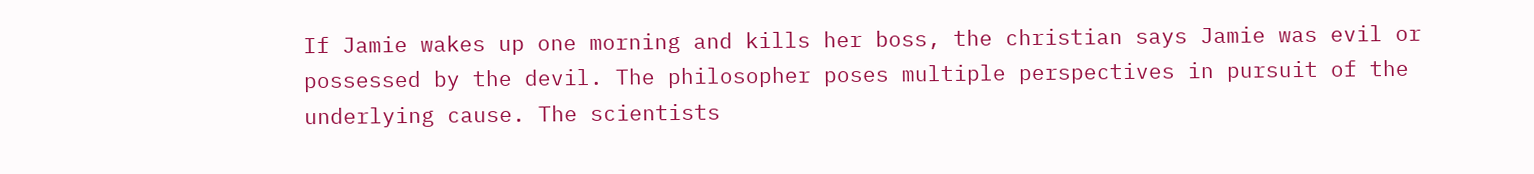If Jamie wakes up one morning and kills her boss, the christian says Jamie was evil or possessed by the devil. The philosopher poses multiple perspectives in pursuit of the underlying cause. The scientists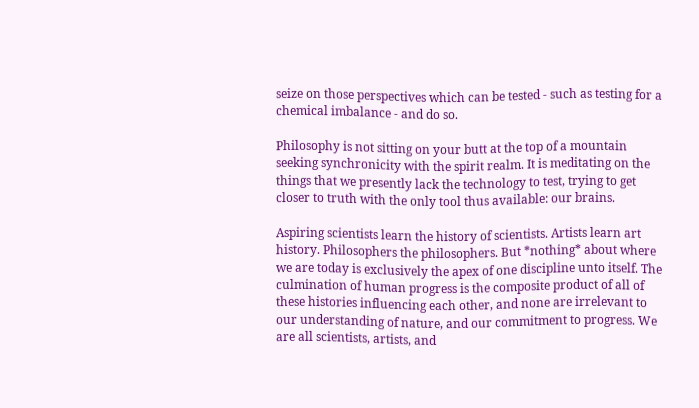seize on those perspectives which can be tested - such as testing for a chemical imbalance - and do so.

Philosophy is not sitting on your butt at the top of a mountain seeking synchronicity with the spirit realm. It is meditating on the things that we presently lack the technology to test, trying to get closer to truth with the only tool thus available: our brains.

Aspiring scientists learn the history of scientists. Artists learn art history. Philosophers the philosophers. But *nothing* about where we are today is exclusively the apex of one discipline unto itself. The culmination of human progress is the composite product of all of these histories influencing each other, and none are irrelevant to our understanding of nature, and our commitment to progress. We are all scientists, artists, and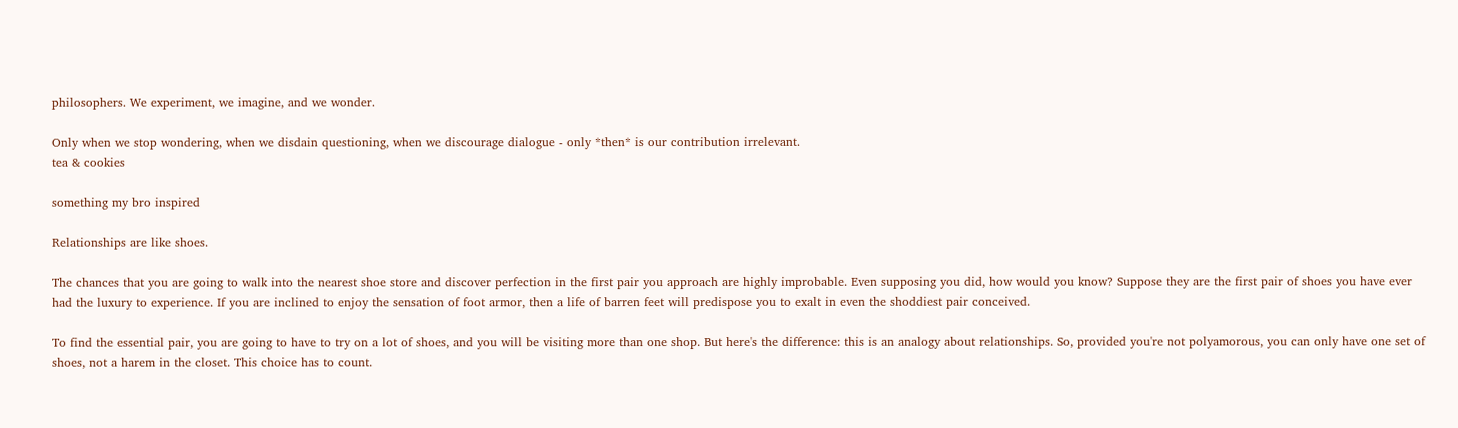philosophers. We experiment, we imagine, and we wonder.

Only when we stop wondering, when we disdain questioning, when we discourage dialogue - only *then* is our contribution irrelevant.
tea & cookies

something my bro inspired

Relationships are like shoes.

The chances that you are going to walk into the nearest shoe store and discover perfection in the first pair you approach are highly improbable. Even supposing you did, how would you know? Suppose they are the first pair of shoes you have ever had the luxury to experience. If you are inclined to enjoy the sensation of foot armor, then a life of barren feet will predispose you to exalt in even the shoddiest pair conceived.

To find the essential pair, you are going to have to try on a lot of shoes, and you will be visiting more than one shop. But here's the difference: this is an analogy about relationships. So, provided you're not polyamorous, you can only have one set of shoes, not a harem in the closet. This choice has to count.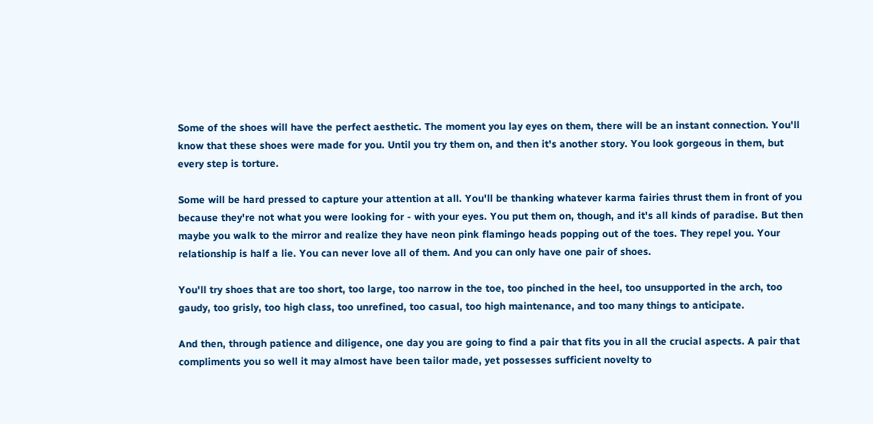Some of the shoes will have the perfect aesthetic. The moment you lay eyes on them, there will be an instant connection. You'll know that these shoes were made for you. Until you try them on, and then it's another story. You look gorgeous in them, but every step is torture.

Some will be hard pressed to capture your attention at all. You'll be thanking whatever karma fairies thrust them in front of you because they're not what you were looking for - with your eyes. You put them on, though, and it's all kinds of paradise. But then maybe you walk to the mirror and realize they have neon pink flamingo heads popping out of the toes. They repel you. Your relationship is half a lie. You can never love all of them. And you can only have one pair of shoes.

You'll try shoes that are too short, too large, too narrow in the toe, too pinched in the heel, too unsupported in the arch, too gaudy, too grisly, too high class, too unrefined, too casual, too high maintenance, and too many things to anticipate.

And then, through patience and diligence, one day you are going to find a pair that fits you in all the crucial aspects. A pair that compliments you so well it may almost have been tailor made, yet possesses sufficient novelty to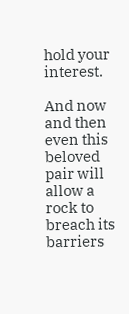hold your interest.

And now and then even this beloved pair will allow a rock to breach its barriers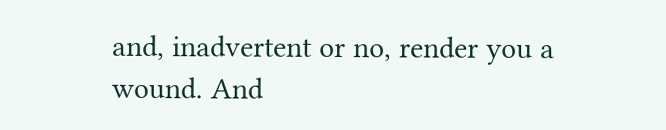and, inadvertent or no, render you a wound. And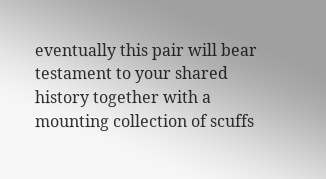eventually this pair will bear testament to your shared history together with a mounting collection of scuffs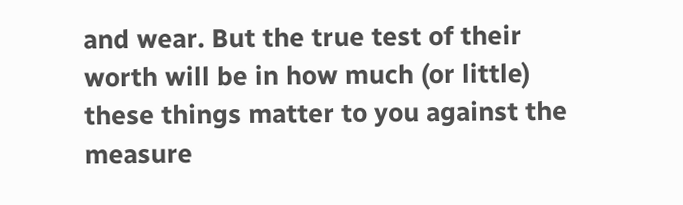and wear. But the true test of their worth will be in how much (or little) these things matter to you against the measure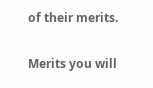of their merits.

Merits you will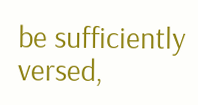be sufficiently versed,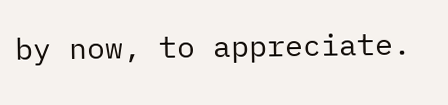by now, to appreciate.